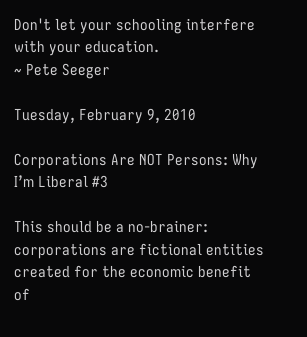Don't let your schooling interfere with your education.
~ Pete Seeger

Tuesday, February 9, 2010

Corporations Are NOT Persons: Why I’m Liberal #3

This should be a no-brainer: corporations are fictional entities created for the economic benefit of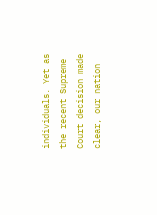individuals. Yet as the recent Supreme Court decision made clear, our nation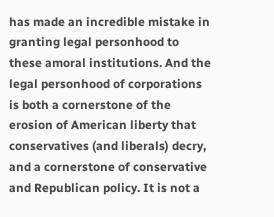has made an incredible mistake in granting legal personhood to these amoral institutions. And the legal personhood of corporations is both a cornerstone of the erosion of American liberty that conservatives (and liberals) decry, and a cornerstone of conservative and Republican policy. It is not a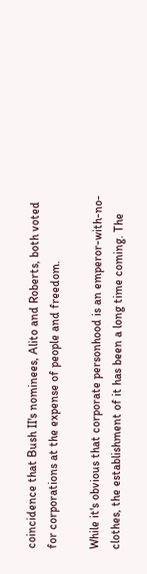coincidence that Bush II's nominees, Alito and Roberts, both voted for corporations at the expense of people and freedom.

While it's obvious that corporate personhood is an emperor-with-no-clothes, the establishment of it has been a long time coming. The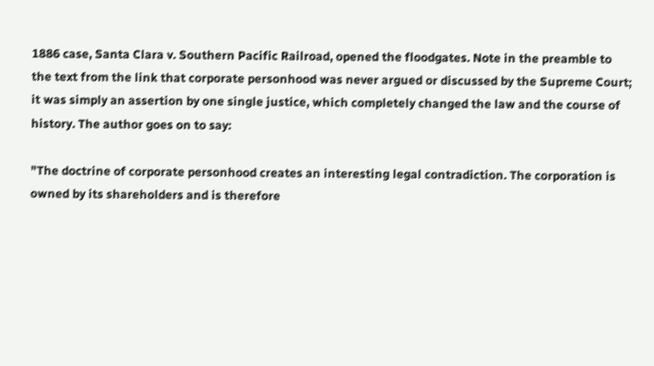1886 case, Santa Clara v. Southern Pacific Railroad, opened the floodgates. Note in the preamble to the text from the link that corporate personhood was never argued or discussed by the Supreme Court; it was simply an assertion by one single justice, which completely changed the law and the course of history. The author goes on to say:

"The doctrine of corporate personhood creates an interesting legal contradiction. The corporation is owned by its shareholders and is therefore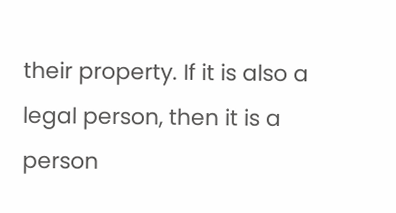their property. If it is also a legal person, then it is a person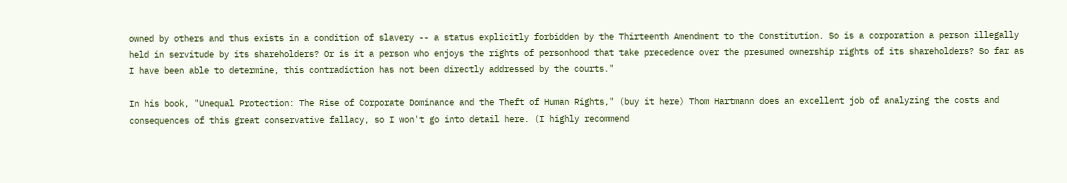owned by others and thus exists in a condition of slavery -- a status explicitly forbidden by the Thirteenth Amendment to the Constitution. So is a corporation a person illegally held in servitude by its shareholders? Or is it a person who enjoys the rights of personhood that take precedence over the presumed ownership rights of its shareholders? So far as I have been able to determine, this contradiction has not been directly addressed by the courts."

In his book, "Unequal Protection: The Rise of Corporate Dominance and the Theft of Human Rights," (buy it here) Thom Hartmann does an excellent job of analyzing the costs and consequences of this great conservative fallacy, so I won't go into detail here. (I highly recommend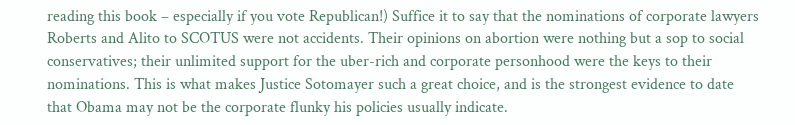reading this book – especially if you vote Republican!) Suffice it to say that the nominations of corporate lawyers Roberts and Alito to SCOTUS were not accidents. Their opinions on abortion were nothing but a sop to social conservatives; their unlimited support for the uber-rich and corporate personhood were the keys to their nominations. This is what makes Justice Sotomayer such a great choice, and is the strongest evidence to date that Obama may not be the corporate flunky his policies usually indicate.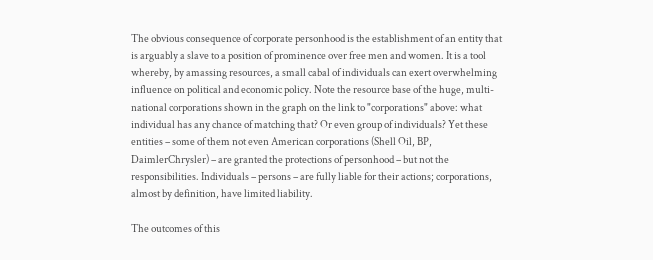The obvious consequence of corporate personhood is the establishment of an entity that is arguably a slave to a position of prominence over free men and women. It is a tool whereby, by amassing resources, a small cabal of individuals can exert overwhelming influence on political and economic policy. Note the resource base of the huge, multi-national corporations shown in the graph on the link to "corporations" above: what individual has any chance of matching that? Or even group of individuals? Yet these entities – some of them not even American corporations (Shell Oil, BP, DaimlerChrysler) – are granted the protections of personhood – but not the responsibilities. Individuals – persons – are fully liable for their actions; corporations, almost by definition, have limited liability.

The outcomes of this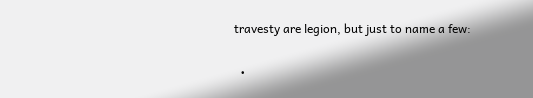travesty are legion, but just to name a few:

  •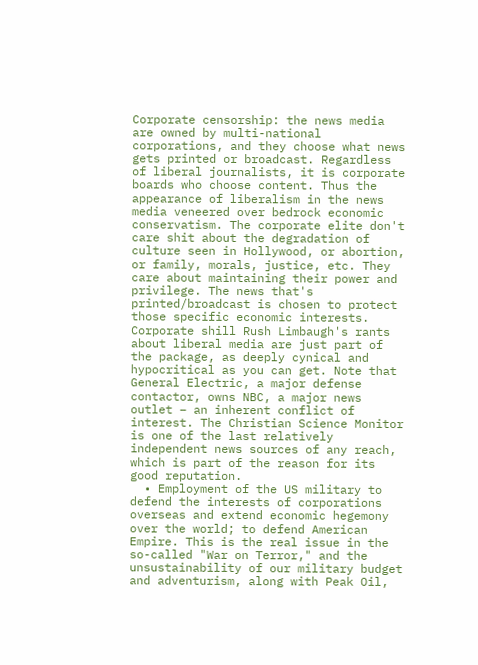Corporate censorship: the news media are owned by multi-national corporations, and they choose what news gets printed or broadcast. Regardless of liberal journalists, it is corporate boards who choose content. Thus the appearance of liberalism in the news media veneered over bedrock economic conservatism. The corporate elite don't care shit about the degradation of culture seen in Hollywood, or abortion, or family, morals, justice, etc. They care about maintaining their power and privilege. The news that's printed/broadcast is chosen to protect those specific economic interests. Corporate shill Rush Limbaugh's rants about liberal media are just part of the package, as deeply cynical and hypocritical as you can get. Note that General Electric, a major defense contactor, owns NBC, a major news outlet – an inherent conflict of interest. The Christian Science Monitor is one of the last relatively independent news sources of any reach, which is part of the reason for its good reputation.
  • Employment of the US military to defend the interests of corporations overseas and extend economic hegemony over the world; to defend American Empire. This is the real issue in the so-called "War on Terror," and the unsustainability of our military budget and adventurism, along with Peak Oil,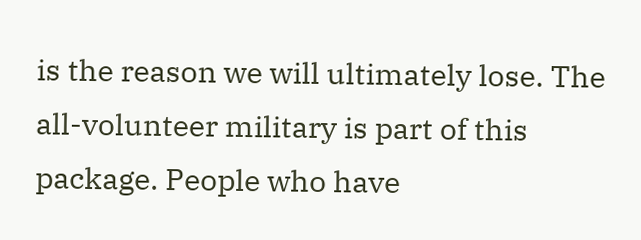is the reason we will ultimately lose. The all-volunteer military is part of this package. People who have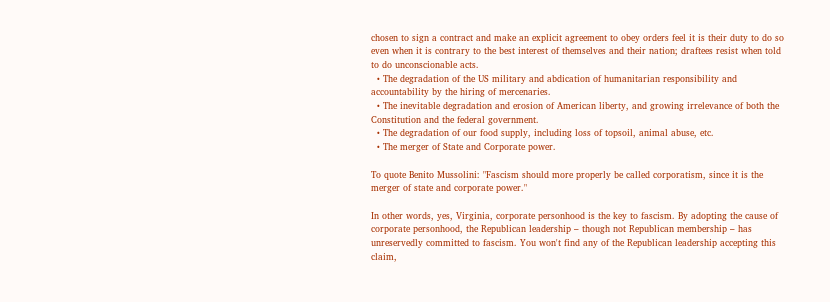chosen to sign a contract and make an explicit agreement to obey orders feel it is their duty to do so even when it is contrary to the best interest of themselves and their nation; draftees resist when told to do unconscionable acts.
  • The degradation of the US military and abdication of humanitarian responsibility and accountability by the hiring of mercenaries.
  • The inevitable degradation and erosion of American liberty, and growing irrelevance of both the Constitution and the federal government.
  • The degradation of our food supply, including loss of topsoil, animal abuse, etc.
  • The merger of State and Corporate power.

To quote Benito Mussolini: "Fascism should more properly be called corporatism, since it is the merger of state and corporate power."

In other words, yes, Virginia, corporate personhood is the key to fascism. By adopting the cause of corporate personhood, the Republican leadership – though not Republican membership – has unreservedly committed to fascism. You won't find any of the Republican leadership accepting this claim,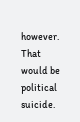however. That would be political suicide.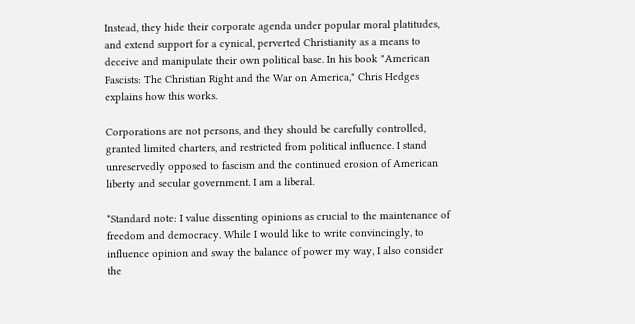Instead, they hide their corporate agenda under popular moral platitudes, and extend support for a cynical, perverted Christianity as a means to deceive and manipulate their own political base. In his book "American Fascists: The Christian Right and the War on America," Chris Hedges explains how this works.

Corporations are not persons, and they should be carefully controlled, granted limited charters, and restricted from political influence. I stand unreservedly opposed to fascism and the continued erosion of American liberty and secular government. I am a liberal.

*Standard note: I value dissenting opinions as crucial to the maintenance of freedom and democracy. While I would like to write convincingly, to influence opinion and sway the balance of power my way, I also consider the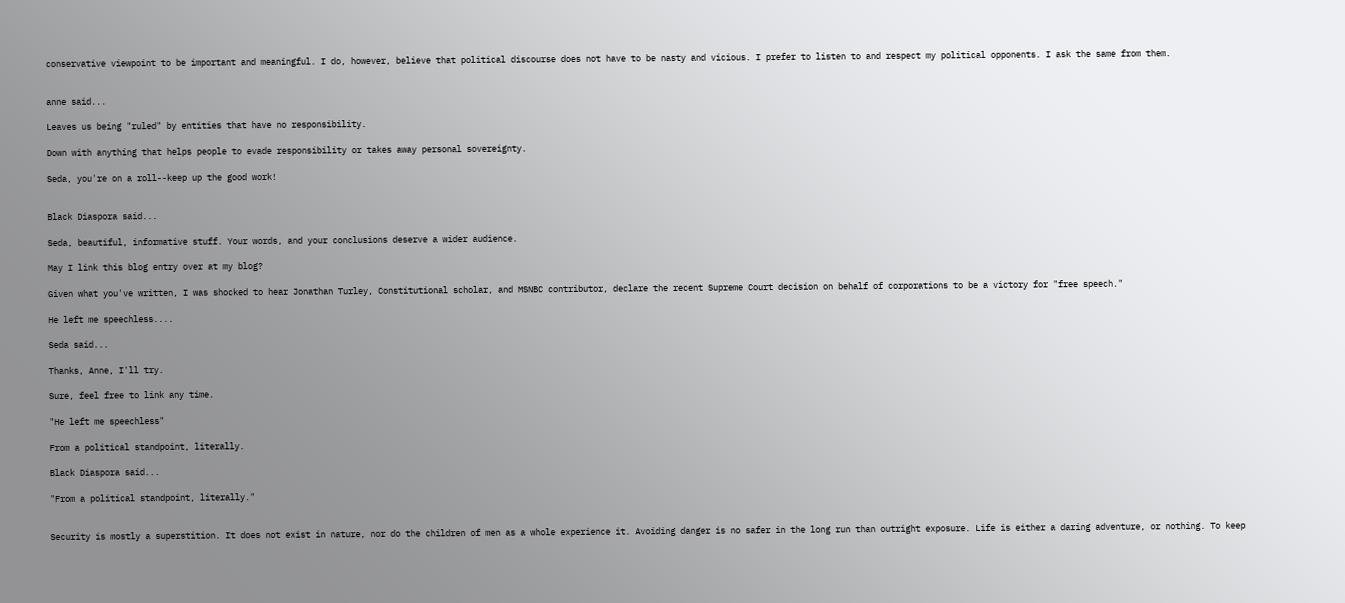conservative viewpoint to be important and meaningful. I do, however, believe that political discourse does not have to be nasty and vicious. I prefer to listen to and respect my political opponents. I ask the same from them.


anne said...

Leaves us being "ruled" by entities that have no responsibility.

Down with anything that helps people to evade responsibility or takes away personal sovereignty.

Seda, you're on a roll--keep up the good work!


Black Diaspora said...

Seda, beautiful, informative stuff. Your words, and your conclusions deserve a wider audience.

May I link this blog entry over at my blog?

Given what you've written, I was shocked to hear Jonathan Turley, Constitutional scholar, and MSNBC contributor, declare the recent Supreme Court decision on behalf of corporations to be a victory for "free speech."

He left me speechless....

Seda said...

Thanks, Anne, I'll try.

Sure, feel free to link any time.

"He left me speechless"

From a political standpoint, literally.

Black Diaspora said...

"From a political standpoint, literally."


Security is mostly a superstition. It does not exist in nature, nor do the children of men as a whole experience it. Avoiding danger is no safer in the long run than outright exposure. Life is either a daring adventure, or nothing. To keep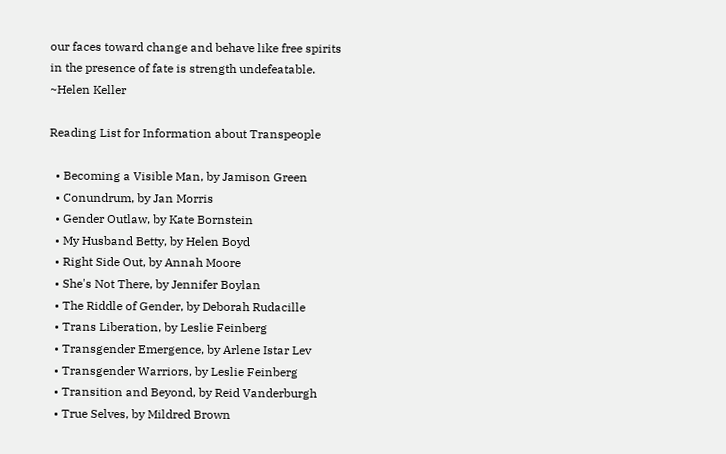our faces toward change and behave like free spirits in the presence of fate is strength undefeatable.
~Helen Keller

Reading List for Information about Transpeople

  • Becoming a Visible Man, by Jamison Green
  • Conundrum, by Jan Morris
  • Gender Outlaw, by Kate Bornstein
  • My Husband Betty, by Helen Boyd
  • Right Side Out, by Annah Moore
  • She's Not There, by Jennifer Boylan
  • The Riddle of Gender, by Deborah Rudacille
  • Trans Liberation, by Leslie Feinberg
  • Transgender Emergence, by Arlene Istar Lev
  • Transgender Warriors, by Leslie Feinberg
  • Transition and Beyond, by Reid Vanderburgh
  • True Selves, by Mildred Brown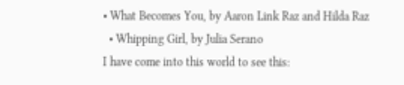• What Becomes You, by Aaron Link Raz and Hilda Raz
  • Whipping Girl, by Julia Serano
I have come into this world to see this: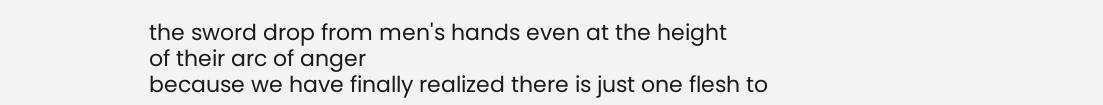the sword drop from men's hands even at the height
of their arc of anger
because we have finally realized there is just one flesh to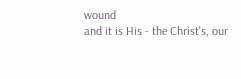wound
and it is His - the Christ's, our